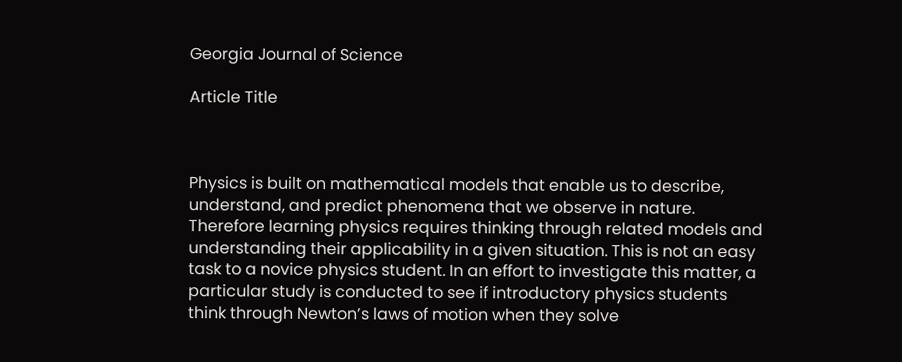Georgia Journal of Science

Article Title



Physics is built on mathematical models that enable us to describe, understand, and predict phenomena that we observe in nature. Therefore learning physics requires thinking through related models and understanding their applicability in a given situation. This is not an easy task to a novice physics student. In an effort to investigate this matter, a particular study is conducted to see if introductory physics students think through Newton’s laws of motion when they solve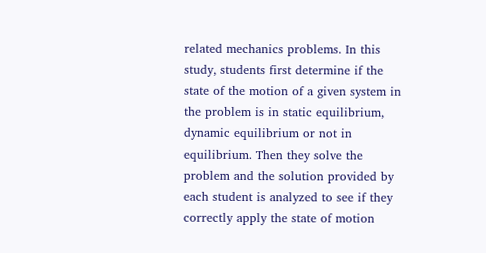related mechanics problems. In this study, students first determine if the state of the motion of a given system in the problem is in static equilibrium, dynamic equilibrium or not in equilibrium. Then they solve the problem and the solution provided by each student is analyzed to see if they correctly apply the state of motion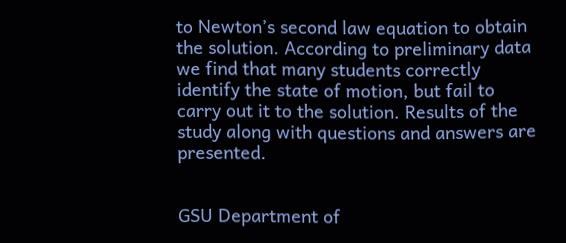to Newton’s second law equation to obtain the solution. According to preliminary data we find that many students correctly identify the state of motion, but fail to carry out it to the solution. Results of the study along with questions and answers are presented.


GSU Department of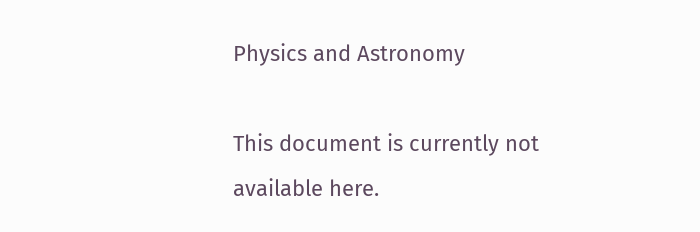Physics and Astronomy

This document is currently not available here.